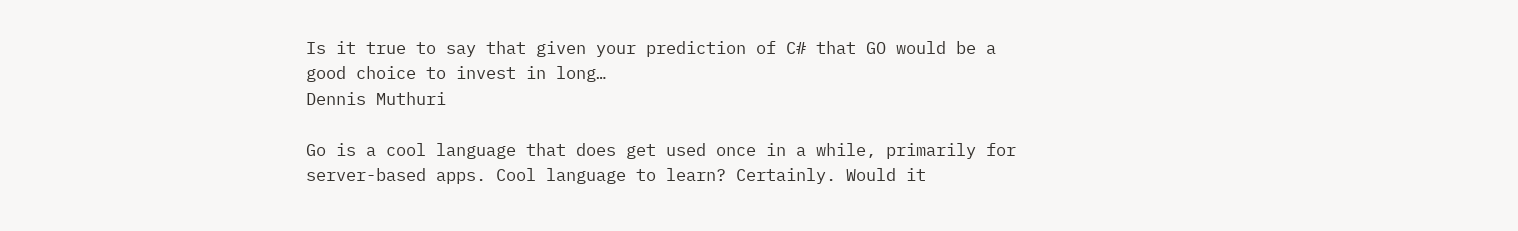Is it true to say that given your prediction of C# that GO would be a good choice to invest in long…
Dennis Muthuri

Go is a cool language that does get used once in a while, primarily for server-based apps. Cool language to learn? Certainly. Would it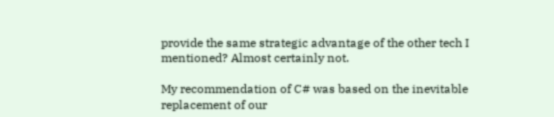provide the same strategic advantage of the other tech I mentioned? Almost certainly not.

My recommendation of C# was based on the inevitable replacement of our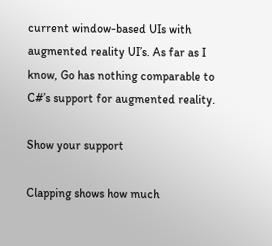current window-based UIs with augmented reality UI’s. As far as I know, Go has nothing comparable to C#’s support for augmented reality.

Show your support

Clapping shows how much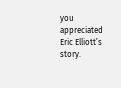you appreciated Eric Elliott’s story.